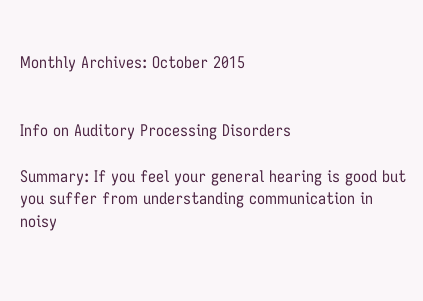Monthly Archives: October 2015


Info on Auditory Processing Disorders

Summary: If you feel your general hearing is good but you suffer from understanding communication in noisy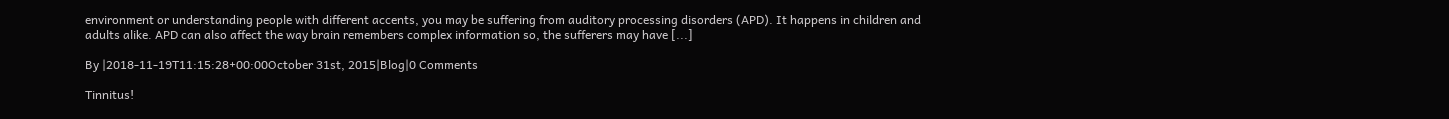environment or understanding people with different accents, you may be suffering from auditory processing disorders (APD). It happens in children and adults alike. APD can also affect the way brain remembers complex information so, the sufferers may have [...]

By |2018-11-19T11:15:28+00:00October 31st, 2015|Blog|0 Comments

Tinnitus!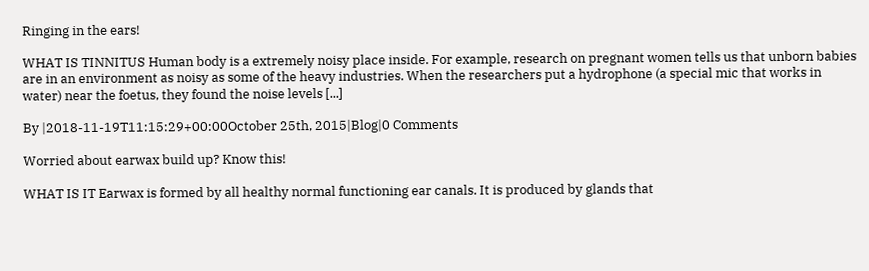Ringing in the ears!

WHAT IS TINNITUS Human body is a extremely noisy place inside. For example, research on pregnant women tells us that unborn babies are in an environment as noisy as some of the heavy industries. When the researchers put a hydrophone (a special mic that works in water) near the foetus, they found the noise levels [...]

By |2018-11-19T11:15:29+00:00October 25th, 2015|Blog|0 Comments

Worried about earwax build up? Know this!

WHAT IS IT Earwax is formed by all healthy normal functioning ear canals. It is produced by glands that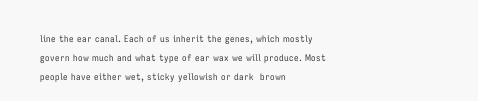line the ear canal. Each of us inherit the genes, which mostly govern how much and what type of ear wax we will produce. Most people have either wet, sticky yellowish or dark  brown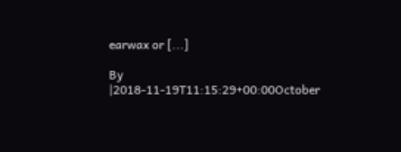earwax or [...]

By |2018-11-19T11:15:29+00:00October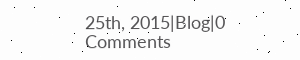25th, 2015|Blog|0 Comments